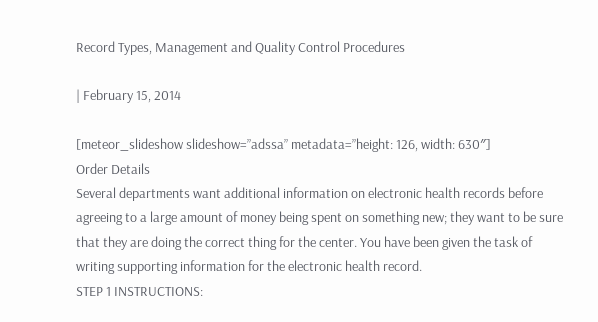Record Types, Management and Quality Control Procedures

| February 15, 2014

[meteor_slideshow slideshow=”adssa” metadata=”height: 126, width: 630″]
Order Details
Several departments want additional information on electronic health records before agreeing to a large amount of money being spent on something new; they want to be sure that they are doing the correct thing for the center. You have been given the task of writing supporting information for the electronic health record.
STEP 1 INSTRUCTIONS: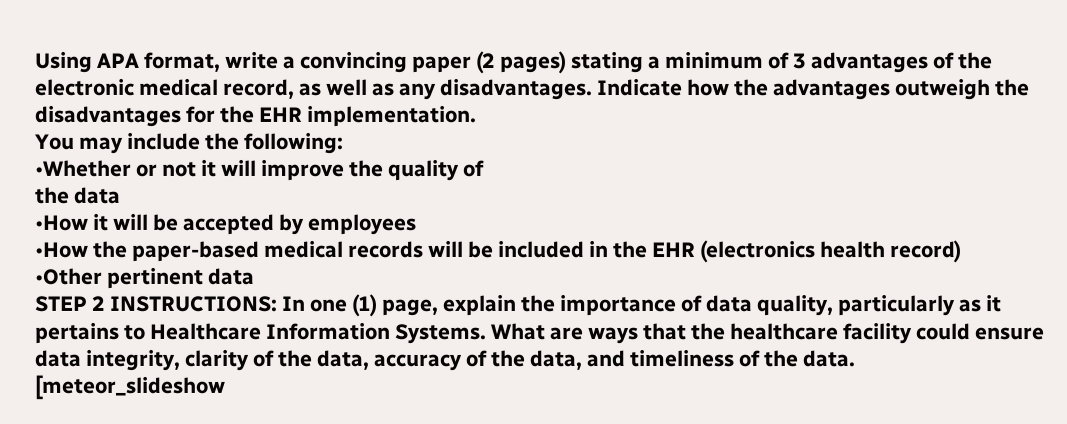Using APA format, write a convincing paper (2 pages) stating a minimum of 3 advantages of the electronic medical record, as well as any disadvantages. Indicate how the advantages outweigh the disadvantages for the EHR implementation.
You may include the following:
•Whether or not it will improve the quality of
the data
•How it will be accepted by employees
•How the paper-based medical records will be included in the EHR (electronics health record)
•Other pertinent data
STEP 2 INSTRUCTIONS: In one (1) page, explain the importance of data quality, particularly as it pertains to Healthcare Information Systems. What are ways that the healthcare facility could ensure data integrity, clarity of the data, accuracy of the data, and timeliness of the data.
[meteor_slideshow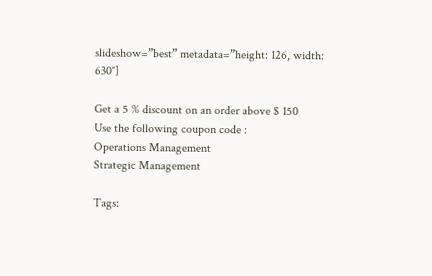slideshow=”best” metadata=”height: 126, width: 630″]

Get a 5 % discount on an order above $ 150
Use the following coupon code :
Operations Management
Strategic Management

Tags: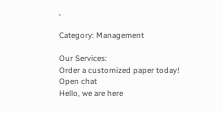,

Category: Management

Our Services:
Order a customized paper today!
Open chat
Hello, we are here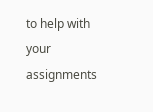to help with your assignments